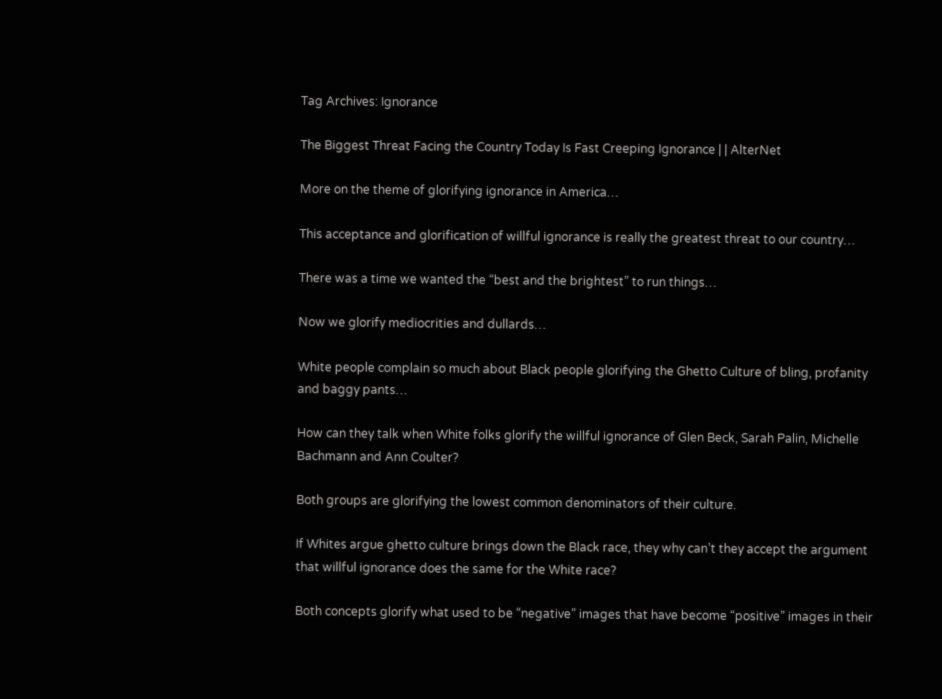Tag Archives: Ignorance

The Biggest Threat Facing the Country Today Is Fast Creeping Ignorance | | AlterNet

More on the theme of glorifying ignorance in America…

This acceptance and glorification of willful ignorance is really the greatest threat to our country…

There was a time we wanted the “best and the brightest” to run things…

Now we glorify mediocrities and dullards…

White people complain so much about Black people glorifying the Ghetto Culture of bling, profanity and baggy pants…

How can they talk when White folks glorify the willful ignorance of Glen Beck, Sarah Palin, Michelle Bachmann and Ann Coulter?

Both groups are glorifying the lowest common denominators of their culture.

If Whites argue ghetto culture brings down the Black race, they why can’t they accept the argument that willful ignorance does the same for the White race?

Both concepts glorify what used to be “negative” images that have become “positive” images in their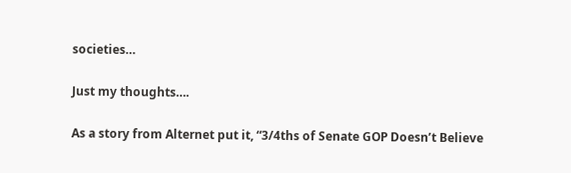societies…

Just my thoughts….

As a story from Alternet put it, “3/4ths of Senate GOP Doesn’t Believe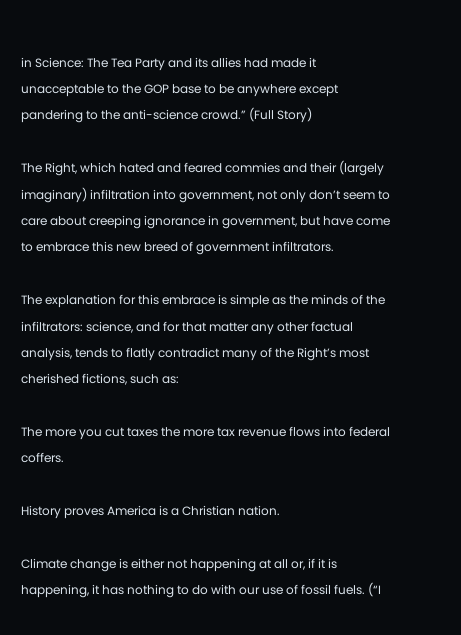in Science: The Tea Party and its allies had made it unacceptable to the GOP base to be anywhere except pandering to the anti-science crowd.” (Full Story)

The Right, which hated and feared commies and their (largely imaginary) infiltration into government, not only don’t seem to care about creeping ignorance in government, but have come to embrace this new breed of government infiltrators.

The explanation for this embrace is simple as the minds of the infiltrators: science, and for that matter any other factual analysis, tends to flatly contradict many of the Right’s most cherished fictions, such as:

The more you cut taxes the more tax revenue flows into federal coffers.

History proves America is a Christian nation.

Climate change is either not happening at all or, if it is happening, it has nothing to do with our use of fossil fuels. (“I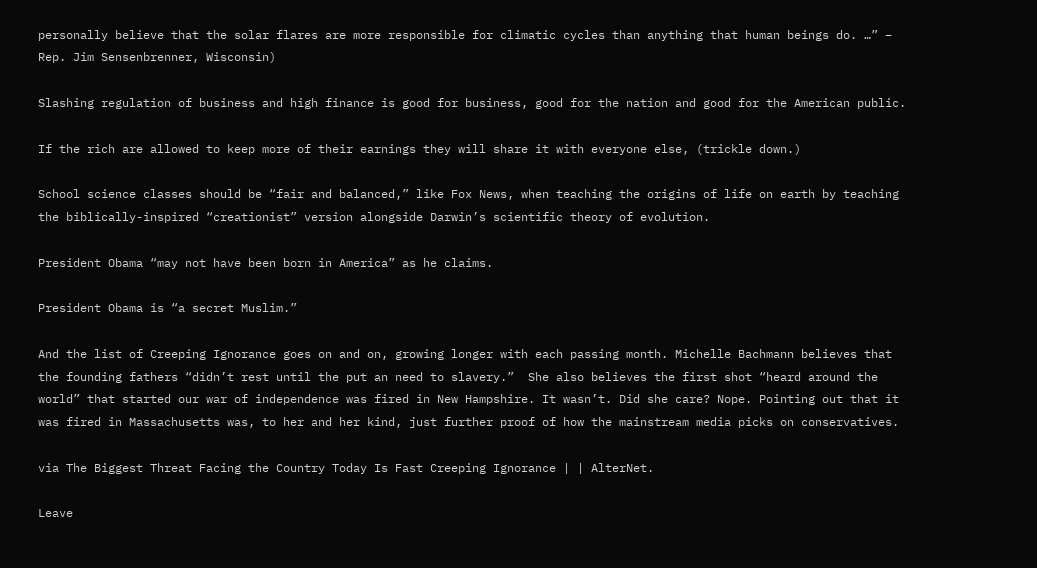personally believe that the solar flares are more responsible for climatic cycles than anything that human beings do. …” – Rep. Jim Sensenbrenner, Wisconsin)

Slashing regulation of business and high finance is good for business, good for the nation and good for the American public.

If the rich are allowed to keep more of their earnings they will share it with everyone else, (trickle down.)

School science classes should be “fair and balanced,” like Fox News, when teaching the origins of life on earth by teaching the biblically-inspired “creationist” version alongside Darwin’s scientific theory of evolution.

President Obama “may not have been born in America” as he claims.

President Obama is “a secret Muslim.”

And the list of Creeping Ignorance goes on and on, growing longer with each passing month. Michelle Bachmann believes that the founding fathers “didn’t rest until the put an need to slavery.”  She also believes the first shot “heard around the world” that started our war of independence was fired in New Hampshire. It wasn’t. Did she care? Nope. Pointing out that it was fired in Massachusetts was, to her and her kind, just further proof of how the mainstream media picks on conservatives.

via The Biggest Threat Facing the Country Today Is Fast Creeping Ignorance | | AlterNet.

Leave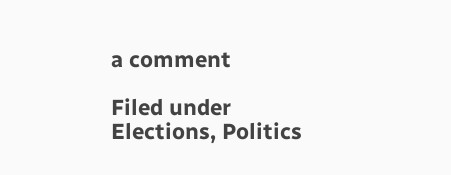a comment

Filed under Elections, Politics